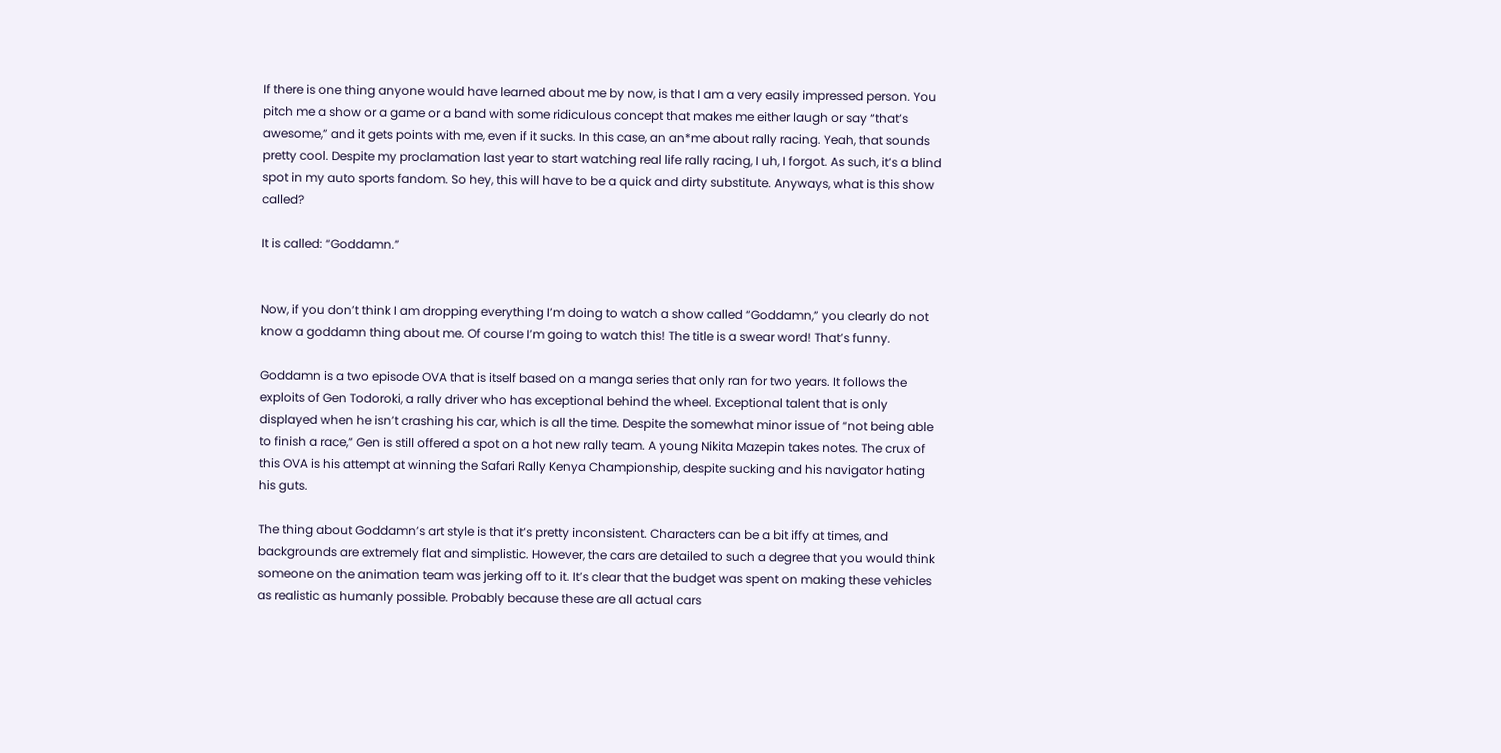If there is one thing anyone would have learned about me by now, is that I am a very easily impressed person. You pitch me a show or a game or a band with some ridiculous concept that makes me either laugh or say “that’s awesome,” and it gets points with me, even if it sucks. In this case, an an*me about rally racing. Yeah, that sounds pretty cool. Despite my proclamation last year to start watching real life rally racing, I uh, I forgot. As such, it’s a blind spot in my auto sports fandom. So hey, this will have to be a quick and dirty substitute. Anyways, what is this show called?

It is called: “Goddamn.”


Now, if you don’t think I am dropping everything I’m doing to watch a show called “Goddamn,” you clearly do not know a goddamn thing about me. Of course I’m going to watch this! The title is a swear word! That’s funny.

Goddamn is a two episode OVA that is itself based on a manga series that only ran for two years. It follows the exploits of Gen Todoroki, a rally driver who has exceptional behind the wheel. Exceptional talent that is only displayed when he isn’t crashing his car, which is all the time. Despite the somewhat minor issue of “not being able to finish a race,” Gen is still offered a spot on a hot new rally team. A young Nikita Mazepin takes notes. The crux of this OVA is his attempt at winning the Safari Rally Kenya Championship, despite sucking and his navigator hating his guts.

The thing about Goddamn’s art style is that it’s pretty inconsistent. Characters can be a bit iffy at times, and backgrounds are extremely flat and simplistic. However, the cars are detailed to such a degree that you would think someone on the animation team was jerking off to it. It’s clear that the budget was spent on making these vehicles as realistic as humanly possible. Probably because these are all actual cars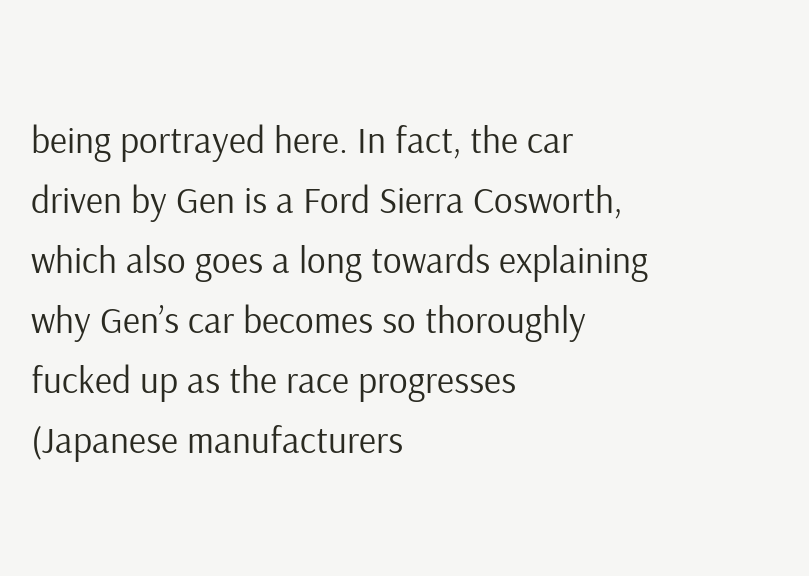being portrayed here. In fact, the car driven by Gen is a Ford Sierra Cosworth, which also goes a long towards explaining why Gen’s car becomes so thoroughly fucked up as the race progresses (Japanese manufacturers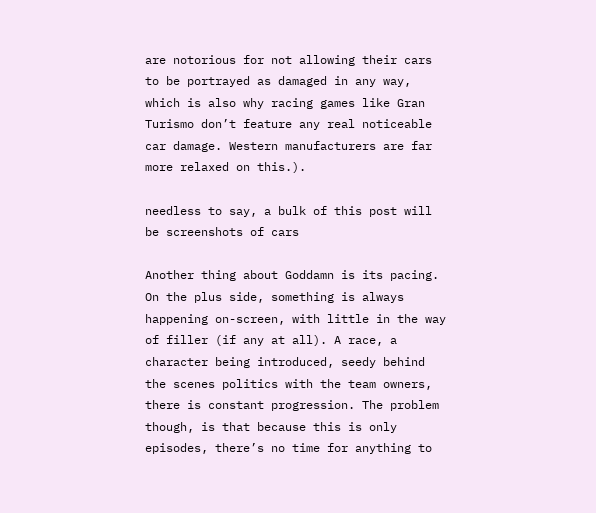are notorious for not allowing their cars to be portrayed as damaged in any way, which is also why racing games like Gran Turismo don’t feature any real noticeable car damage. Western manufacturers are far more relaxed on this.).

needless to say, a bulk of this post will be screenshots of cars

Another thing about Goddamn is its pacing. On the plus side, something is always happening on-screen, with little in the way of filler (if any at all). A race, a character being introduced, seedy behind the scenes politics with the team owners, there is constant progression. The problem though, is that because this is only episodes, there’s no time for anything to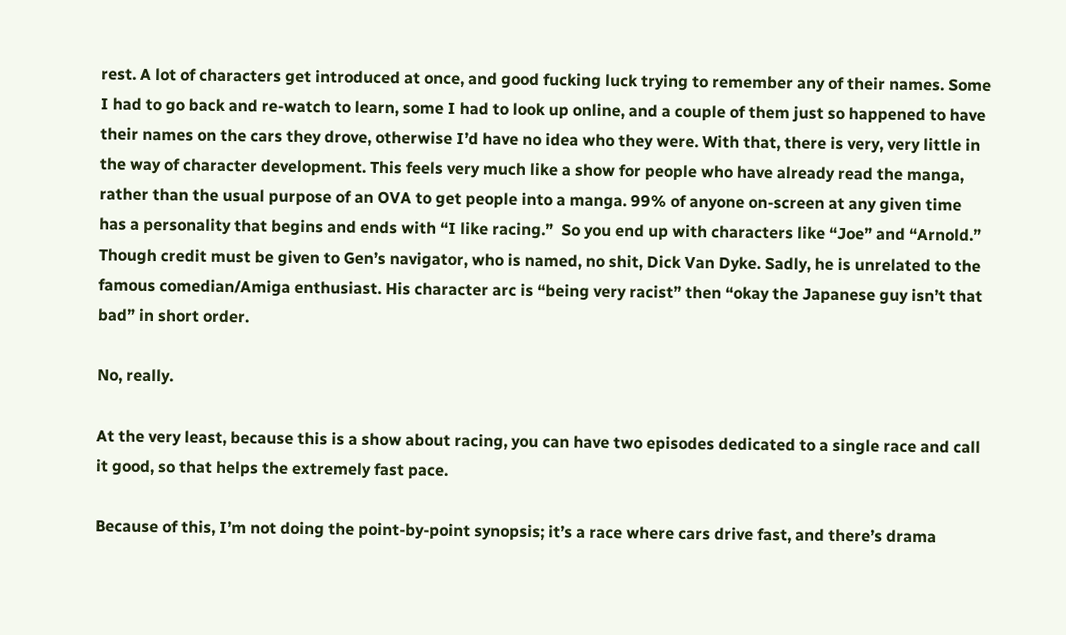rest. A lot of characters get introduced at once, and good fucking luck trying to remember any of their names. Some I had to go back and re-watch to learn, some I had to look up online, and a couple of them just so happened to have their names on the cars they drove, otherwise I’d have no idea who they were. With that, there is very, very little in the way of character development. This feels very much like a show for people who have already read the manga, rather than the usual purpose of an OVA to get people into a manga. 99% of anyone on-screen at any given time has a personality that begins and ends with “I like racing.”  So you end up with characters like “Joe” and “Arnold.” Though credit must be given to Gen’s navigator, who is named, no shit, Dick Van Dyke. Sadly, he is unrelated to the famous comedian/Amiga enthusiast. His character arc is “being very racist” then “okay the Japanese guy isn’t that bad” in short order.

No, really.

At the very least, because this is a show about racing, you can have two episodes dedicated to a single race and call it good, so that helps the extremely fast pace.

Because of this, I’m not doing the point-by-point synopsis; it’s a race where cars drive fast, and there’s drama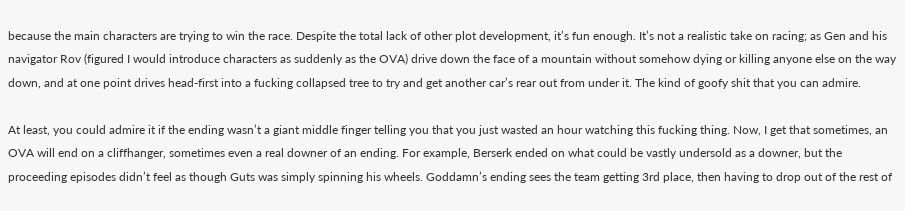because the main characters are trying to win the race. Despite the total lack of other plot development, it’s fun enough. It’s not a realistic take on racing; as Gen and his navigator Rov (figured I would introduce characters as suddenly as the OVA) drive down the face of a mountain without somehow dying or killing anyone else on the way down, and at one point drives head-first into a fucking collapsed tree to try and get another car’s rear out from under it. The kind of goofy shit that you can admire.

At least, you could admire it if the ending wasn’t a giant middle finger telling you that you just wasted an hour watching this fucking thing. Now, I get that sometimes, an OVA will end on a cliffhanger, sometimes even a real downer of an ending. For example, Berserk ended on what could be vastly undersold as a downer, but the proceeding episodes didn’t feel as though Guts was simply spinning his wheels. Goddamn’s ending sees the team getting 3rd place, then having to drop out of the rest of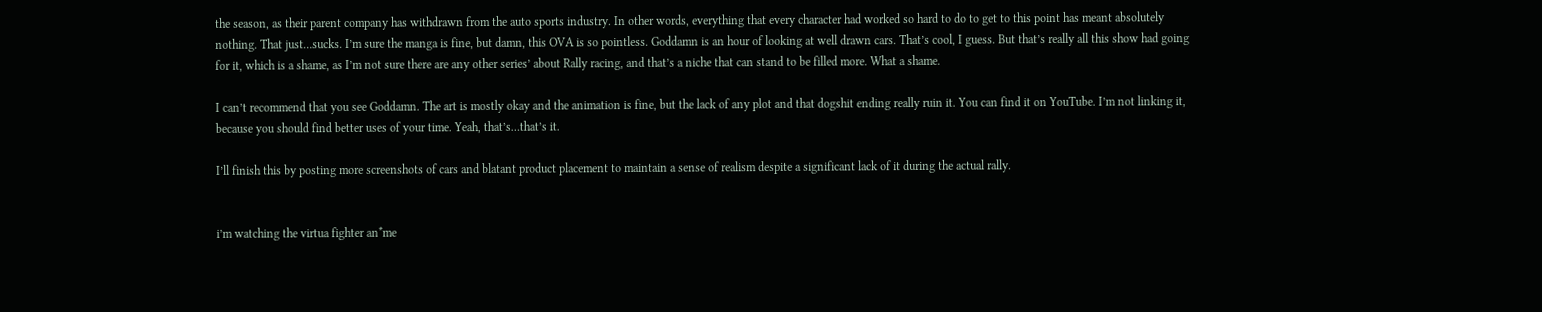the season, as their parent company has withdrawn from the auto sports industry. In other words, everything that every character had worked so hard to do to get to this point has meant absolutely nothing. That just…sucks. I’m sure the manga is fine, but damn, this OVA is so pointless. Goddamn is an hour of looking at well drawn cars. That’s cool, I guess. But that’s really all this show had going for it, which is a shame, as I’m not sure there are any other series’ about Rally racing, and that’s a niche that can stand to be filled more. What a shame.

I can’t recommend that you see Goddamn. The art is mostly okay and the animation is fine, but the lack of any plot and that dogshit ending really ruin it. You can find it on YouTube. I’m not linking it, because you should find better uses of your time. Yeah, that’s…that’s it.

I’ll finish this by posting more screenshots of cars and blatant product placement to maintain a sense of realism despite a significant lack of it during the actual rally.


i’m watching the virtua fighter an*me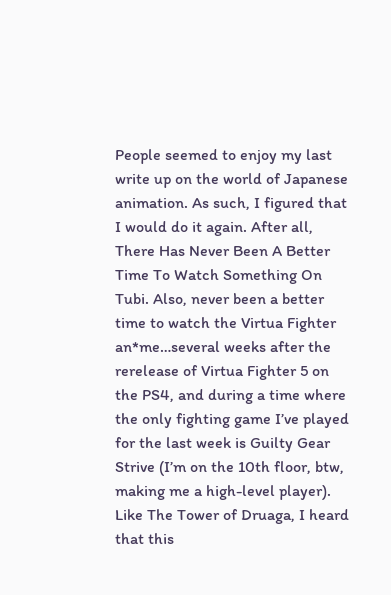People seemed to enjoy my last write up on the world of Japanese animation. As such, I figured that I would do it again. After all, There Has Never Been A Better Time To Watch Something On Tubi. Also, never been a better time to watch the Virtua Fighter an*me…several weeks after the rerelease of Virtua Fighter 5 on the PS4, and during a time where the only fighting game I’ve played for the last week is Guilty Gear Strive (I’m on the 10th floor, btw, making me a high-level player). Like The Tower of Druaga, I heard that this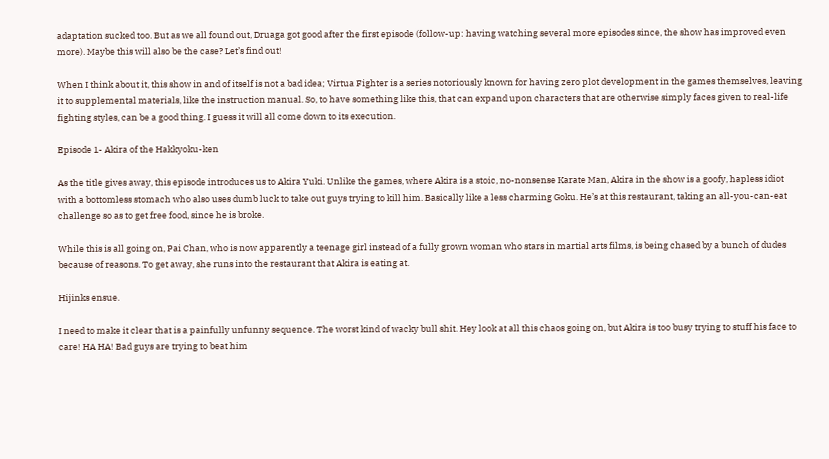adaptation sucked too. But as we all found out, Druaga got good after the first episode (follow-up: having watching several more episodes since, the show has improved even more). Maybe this will also be the case? Let’s find out!

When I think about it, this show in and of itself is not a bad idea; Virtua Fighter is a series notoriously known for having zero plot development in the games themselves, leaving it to supplemental materials, like the instruction manual. So, to have something like this, that can expand upon characters that are otherwise simply faces given to real-life fighting styles, can be a good thing. I guess it will all come down to its execution.

Episode 1- Akira of the Hakkyoku-ken

As the title gives away, this episode introduces us to Akira Yuki. Unlike the games, where Akira is a stoic, no-nonsense Karate Man, Akira in the show is a goofy, hapless idiot with a bottomless stomach who also uses dumb luck to take out guys trying to kill him. Basically like a less charming Goku. He’s at this restaurant, taking an all-you-can-eat challenge so as to get free food, since he is broke.

While this is all going on, Pai Chan, who is now apparently a teenage girl instead of a fully grown woman who stars in martial arts films, is being chased by a bunch of dudes because of reasons. To get away, she runs into the restaurant that Akira is eating at.

Hijinks ensue.

I need to make it clear that is a painfully unfunny sequence. The worst kind of wacky bull shit. Hey look at all this chaos going on, but Akira is too busy trying to stuff his face to care! HA HA! Bad guys are trying to beat him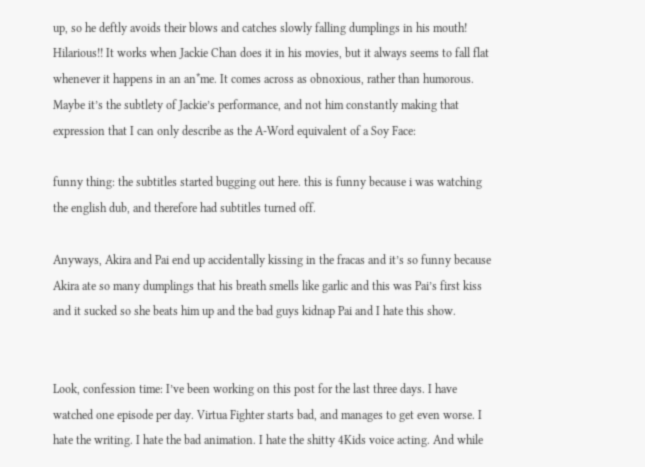up, so he deftly avoids their blows and catches slowly falling dumplings in his mouth! Hilarious!! It works when Jackie Chan does it in his movies, but it always seems to fall flat whenever it happens in an an*me. It comes across as obnoxious, rather than humorous. Maybe it’s the subtlety of Jackie’s performance, and not him constantly making that expression that I can only describe as the A-Word equivalent of a Soy Face:

funny thing: the subtitles started bugging out here. this is funny because i was watching the english dub, and therefore had subtitles turned off.

Anyways, Akira and Pai end up accidentally kissing in the fracas and it’s so funny because Akira ate so many dumplings that his breath smells like garlic and this was Pai’s first kiss and it sucked so she beats him up and the bad guys kidnap Pai and I hate this show.


Look, confession time: I’ve been working on this post for the last three days. I have watched one episode per day. Virtua Fighter starts bad, and manages to get even worse. I hate the writing. I hate the bad animation. I hate the shitty 4Kids voice acting. And while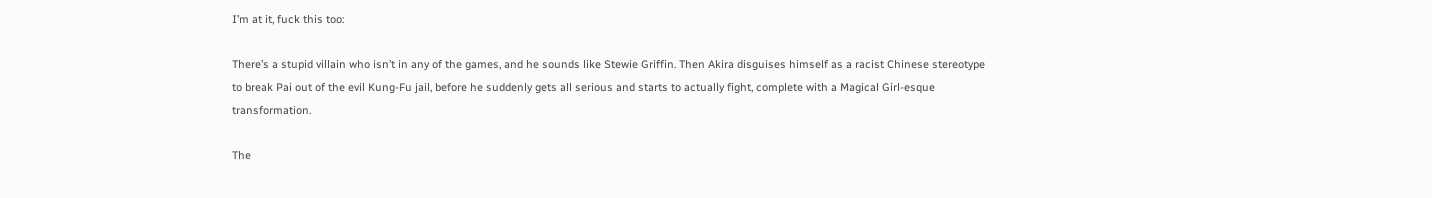I’m at it, fuck this too:

There’s a stupid villain who isn’t in any of the games, and he sounds like Stewie Griffin. Then Akira disguises himself as a racist Chinese stereotype to break Pai out of the evil Kung-Fu jail, before he suddenly gets all serious and starts to actually fight, complete with a Magical Girl-esque transformation.

The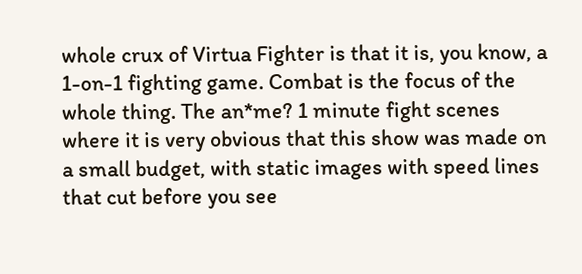whole crux of Virtua Fighter is that it is, you know, a 1-on-1 fighting game. Combat is the focus of the whole thing. The an*me? 1 minute fight scenes where it is very obvious that this show was made on a small budget, with static images with speed lines that cut before you see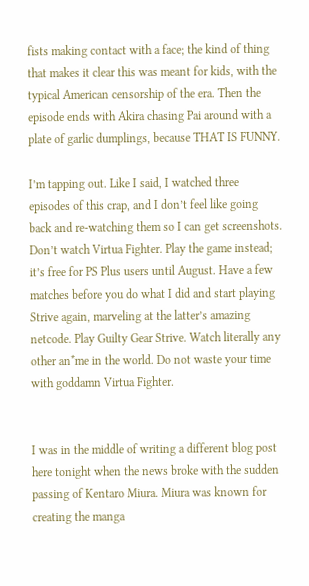fists making contact with a face; the kind of thing that makes it clear this was meant for kids, with the typical American censorship of the era. Then the episode ends with Akira chasing Pai around with a plate of garlic dumplings, because THAT IS FUNNY.

I’m tapping out. Like I said, I watched three episodes of this crap, and I don’t feel like going back and re-watching them so I can get screenshots. Don’t watch Virtua Fighter. Play the game instead; it’s free for PS Plus users until August. Have a few matches before you do what I did and start playing Strive again, marveling at the latter’s amazing netcode. Play Guilty Gear Strive. Watch literally any other an*me in the world. Do not waste your time with goddamn Virtua Fighter.


I was in the middle of writing a different blog post here tonight when the news broke with the sudden passing of Kentaro Miura. Miura was known for creating the manga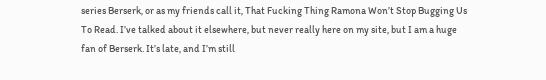series Berserk, or as my friends call it, That Fucking Thing Ramona Won’t Stop Bugging Us To Read. I’ve talked about it elsewhere, but never really here on my site, but I am a huge fan of Berserk. It’s late, and I’m still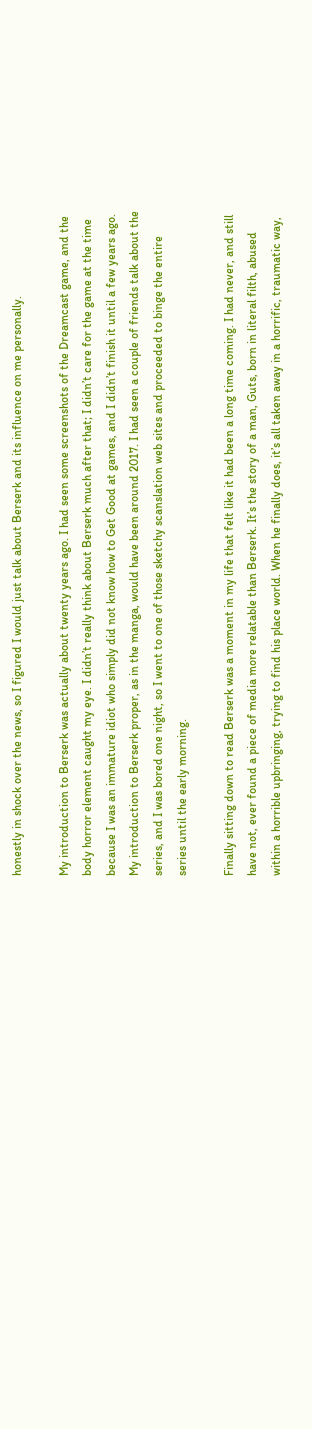honestly in shock over the news, so I figured I would just talk about Berserk and its influence on me personally.

My introduction to Berserk was actually about twenty years ago. I had seen some screenshots of the Dreamcast game, and the body horror element caught my eye. I didn’t really think about Berserk much after that; I didn’t care for the game at the time because I was an immature idiot who simply did not know how to Get Good at games, and I didn’t finish it until a few years ago. My introduction to Berserk proper, as in the manga, would have been around 2017. I had seen a couple of friends talk about the series, and I was bored one night, so I went to one of those sketchy scanslation web sites and proceeded to binge the entire series until the early morning.

Finally sitting down to read Berserk was a moment in my life that felt like it had been a long time coming. I had never, and still have not, ever found a piece of media more relatable than Berserk. It’s the story of a man, Guts, born in literal filth, abused within a horrible upbringing, trying to find his place world. When he finally does, it’s all taken away in a horrific, traumatic way,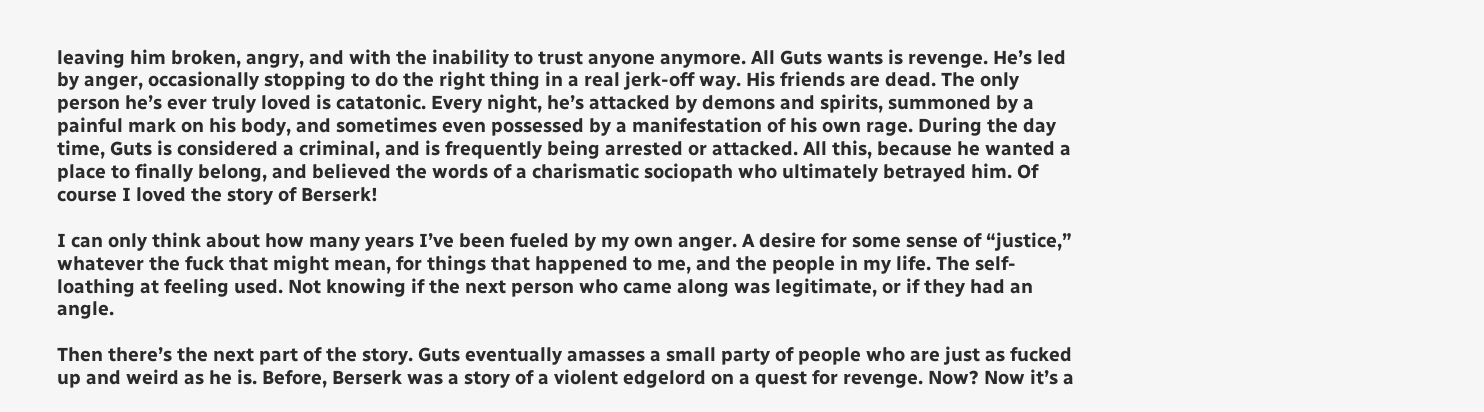leaving him broken, angry, and with the inability to trust anyone anymore. All Guts wants is revenge. He’s led by anger, occasionally stopping to do the right thing in a real jerk-off way. His friends are dead. The only person he’s ever truly loved is catatonic. Every night, he’s attacked by demons and spirits, summoned by a painful mark on his body, and sometimes even possessed by a manifestation of his own rage. During the day time, Guts is considered a criminal, and is frequently being arrested or attacked. All this, because he wanted a place to finally belong, and believed the words of a charismatic sociopath who ultimately betrayed him. Of course I loved the story of Berserk!

I can only think about how many years I’ve been fueled by my own anger. A desire for some sense of “justice,” whatever the fuck that might mean, for things that happened to me, and the people in my life. The self-loathing at feeling used. Not knowing if the next person who came along was legitimate, or if they had an angle.

Then there’s the next part of the story. Guts eventually amasses a small party of people who are just as fucked up and weird as he is. Before, Berserk was a story of a violent edgelord on a quest for revenge. Now? Now it’s a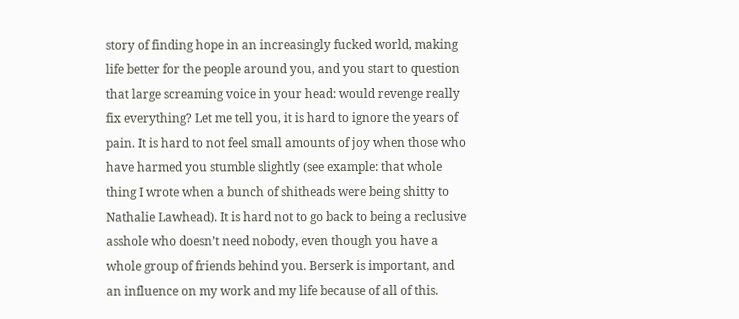story of finding hope in an increasingly fucked world, making life better for the people around you, and you start to question that large screaming voice in your head: would revenge really fix everything? Let me tell you, it is hard to ignore the years of pain. It is hard to not feel small amounts of joy when those who have harmed you stumble slightly (see example: that whole thing I wrote when a bunch of shitheads were being shitty to Nathalie Lawhead). It is hard not to go back to being a reclusive asshole who doesn’t need nobody, even though you have a whole group of friends behind you. Berserk is important, and an influence on my work and my life because of all of this.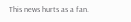This news hurts as a fan.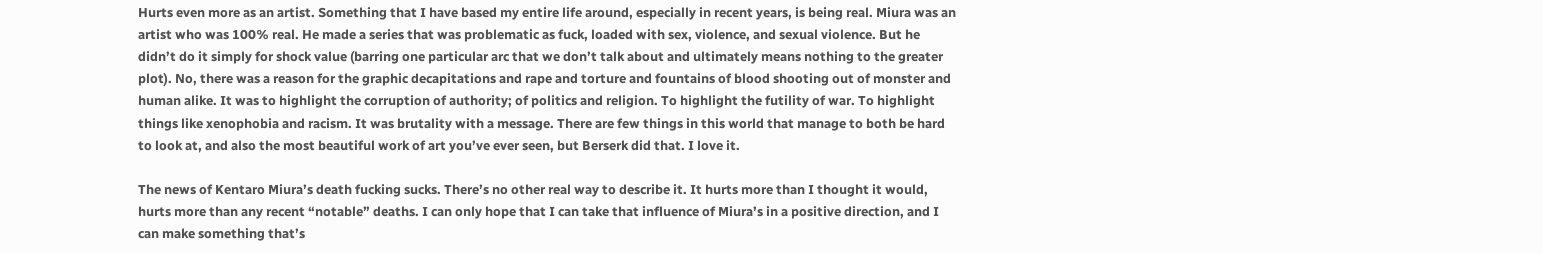Hurts even more as an artist. Something that I have based my entire life around, especially in recent years, is being real. Miura was an artist who was 100% real. He made a series that was problematic as fuck, loaded with sex, violence, and sexual violence. But he didn’t do it simply for shock value (barring one particular arc that we don’t talk about and ultimately means nothing to the greater plot). No, there was a reason for the graphic decapitations and rape and torture and fountains of blood shooting out of monster and human alike. It was to highlight the corruption of authority; of politics and religion. To highlight the futility of war. To highlight things like xenophobia and racism. It was brutality with a message. There are few things in this world that manage to both be hard to look at, and also the most beautiful work of art you’ve ever seen, but Berserk did that. I love it.

The news of Kentaro Miura’s death fucking sucks. There’s no other real way to describe it. It hurts more than I thought it would, hurts more than any recent “notable” deaths. I can only hope that I can take that influence of Miura’s in a positive direction, and I can make something that’s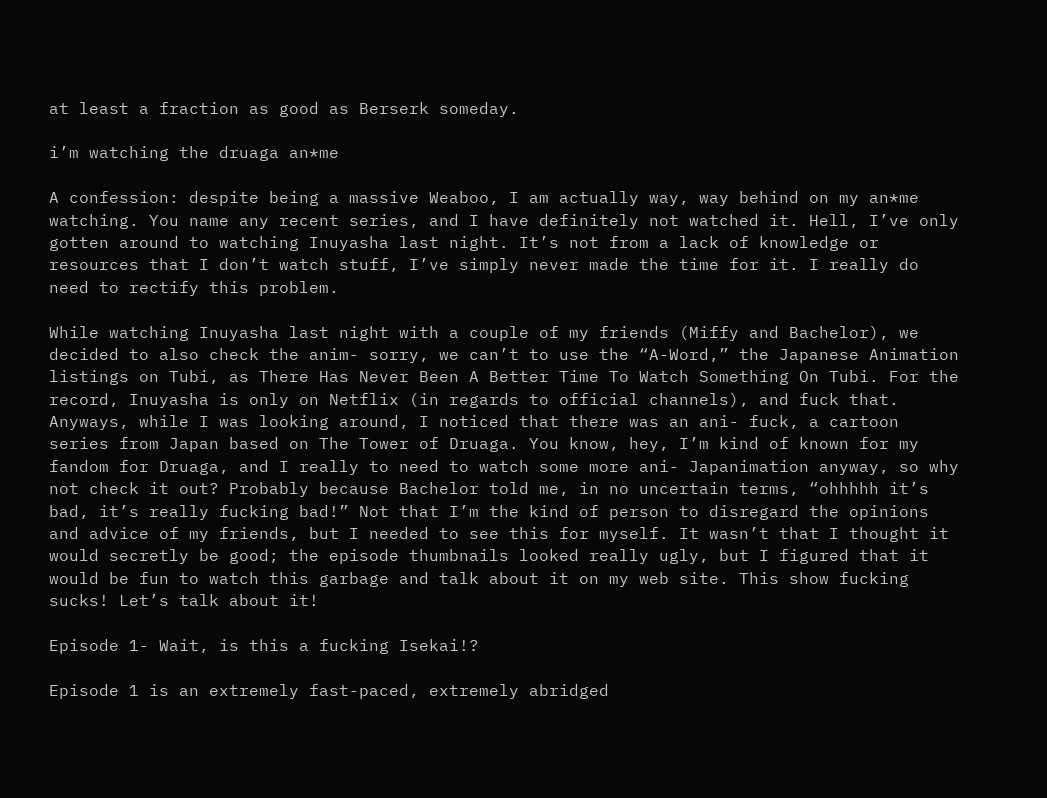at least a fraction as good as Berserk someday.

i’m watching the druaga an*me

A confession: despite being a massive Weaboo, I am actually way, way behind on my an*me watching. You name any recent series, and I have definitely not watched it. Hell, I’ve only gotten around to watching Inuyasha last night. It’s not from a lack of knowledge or resources that I don’t watch stuff, I’ve simply never made the time for it. I really do need to rectify this problem.

While watching Inuyasha last night with a couple of my friends (Miffy and Bachelor), we decided to also check the anim- sorry, we can’t to use the “A-Word,” the Japanese Animation listings on Tubi, as There Has Never Been A Better Time To Watch Something On Tubi. For the record, Inuyasha is only on Netflix (in regards to official channels), and fuck that. Anyways, while I was looking around, I noticed that there was an ani- fuck, a cartoon series from Japan based on The Tower of Druaga. You know, hey, I’m kind of known for my fandom for Druaga, and I really to need to watch some more ani- Japanimation anyway, so why not check it out? Probably because Bachelor told me, in no uncertain terms, “ohhhhh it’s bad, it’s really fucking bad!” Not that I’m the kind of person to disregard the opinions and advice of my friends, but I needed to see this for myself. It wasn’t that I thought it would secretly be good; the episode thumbnails looked really ugly, but I figured that it would be fun to watch this garbage and talk about it on my web site. This show fucking sucks! Let’s talk about it!

Episode 1- Wait, is this a fucking Isekai!?

Episode 1 is an extremely fast-paced, extremely abridged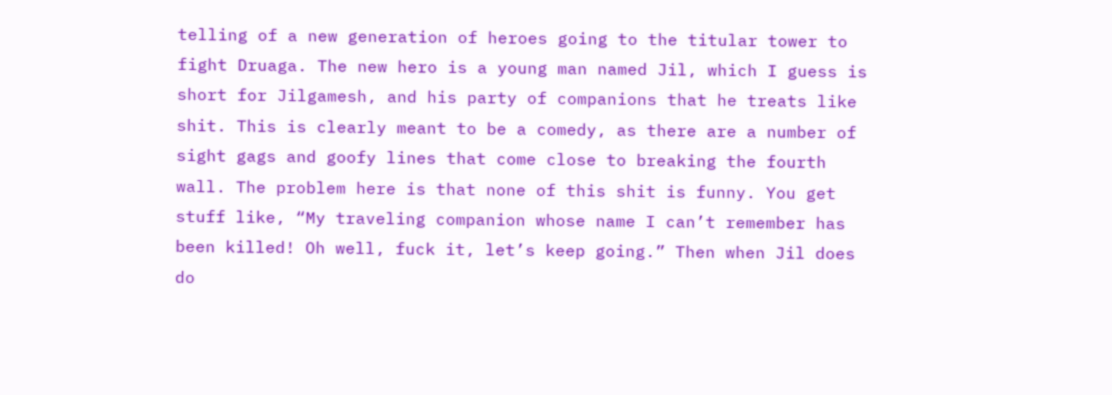telling of a new generation of heroes going to the titular tower to fight Druaga. The new hero is a young man named Jil, which I guess is short for Jilgamesh, and his party of companions that he treats like shit. This is clearly meant to be a comedy, as there are a number of sight gags and goofy lines that come close to breaking the fourth wall. The problem here is that none of this shit is funny. You get stuff like, “My traveling companion whose name I can’t remember has been killed! Oh well, fuck it, let’s keep going.” Then when Jil does do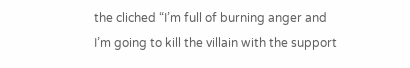the cliched “I’m full of burning anger and I’m going to kill the villain with the support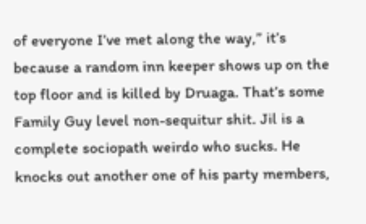of everyone I’ve met along the way,” it’s because a random inn keeper shows up on the top floor and is killed by Druaga. That’s some Family Guy level non-sequitur shit. Jil is a complete sociopath weirdo who sucks. He knocks out another one of his party members,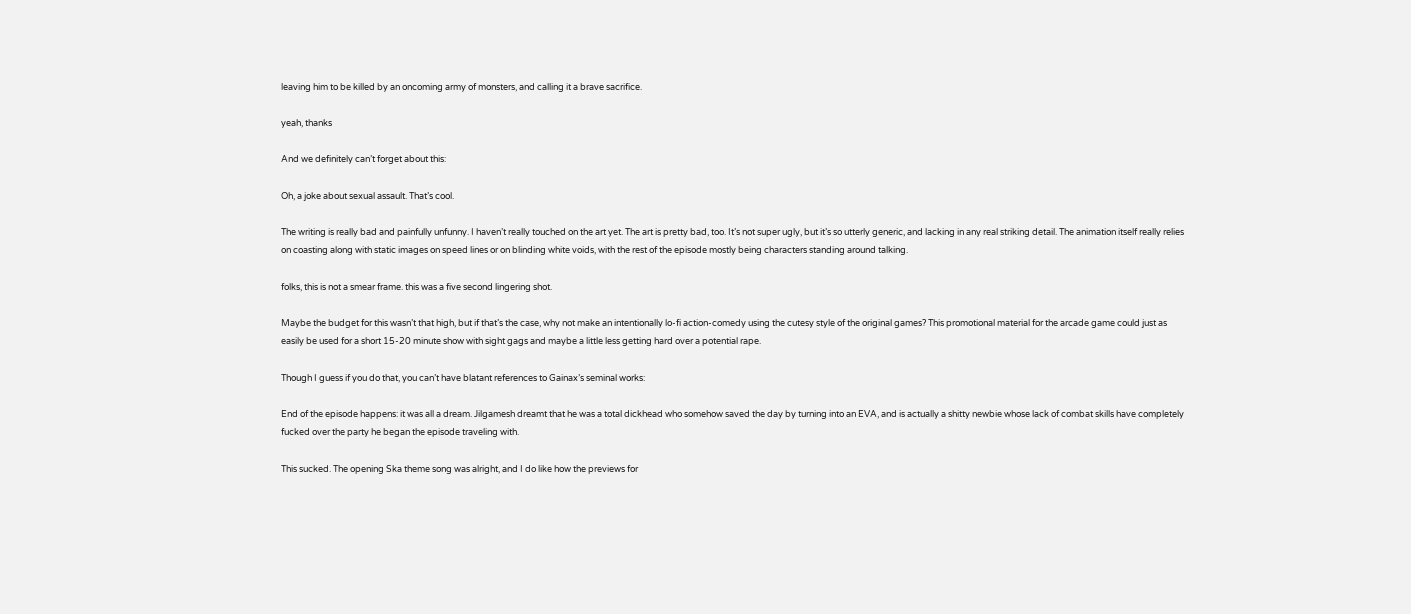leaving him to be killed by an oncoming army of monsters, and calling it a brave sacrifice.

yeah, thanks

And we definitely can’t forget about this:

Oh, a joke about sexual assault. That’s cool.

The writing is really bad and painfully unfunny. I haven’t really touched on the art yet. The art is pretty bad, too. It’s not super ugly, but it’s so utterly generic, and lacking in any real striking detail. The animation itself really relies on coasting along with static images on speed lines or on blinding white voids, with the rest of the episode mostly being characters standing around talking.

folks, this is not a smear frame. this was a five second lingering shot.

Maybe the budget for this wasn’t that high, but if that’s the case, why not make an intentionally lo-fi action-comedy using the cutesy style of the original games? This promotional material for the arcade game could just as easily be used for a short 15-20 minute show with sight gags and maybe a little less getting hard over a potential rape.

Though I guess if you do that, you can’t have blatant references to Gainax’s seminal works:

End of the episode happens: it was all a dream. Jilgamesh dreamt that he was a total dickhead who somehow saved the day by turning into an EVA, and is actually a shitty newbie whose lack of combat skills have completely fucked over the party he began the episode traveling with.

This sucked. The opening Ska theme song was alright, and I do like how the previews for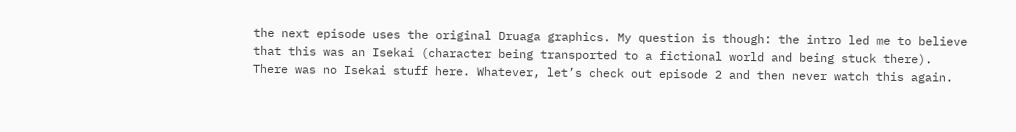the next episode uses the original Druaga graphics. My question is though: the intro led me to believe that this was an Isekai (character being transported to a fictional world and being stuck there). There was no Isekai stuff here. Whatever, let’s check out episode 2 and then never watch this again.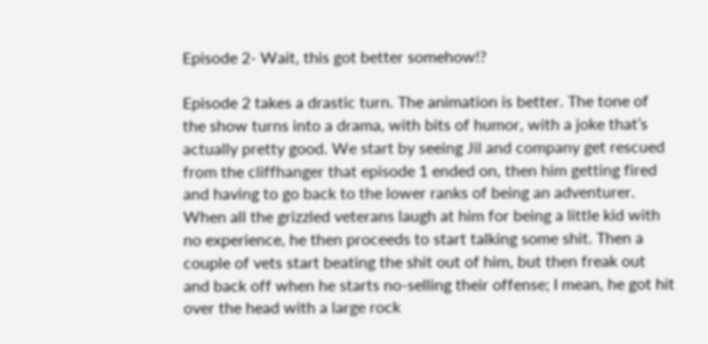Episode 2- Wait, this got better somehow!?

Episode 2 takes a drastic turn. The animation is better. The tone of the show turns into a drama, with bits of humor, with a joke that’s actually pretty good. We start by seeing Jil and company get rescued from the cliffhanger that episode 1 ended on, then him getting fired and having to go back to the lower ranks of being an adventurer. When all the grizzled veterans laugh at him for being a little kid with no experience, he then proceeds to start talking some shit. Then a couple of vets start beating the shit out of him, but then freak out and back off when he starts no-selling their offense; I mean, he got hit over the head with a large rock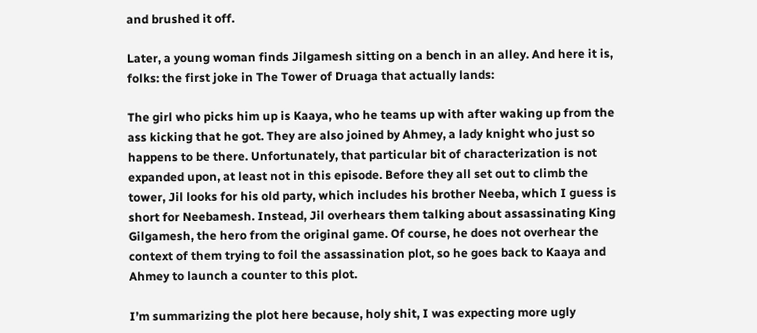and brushed it off.

Later, a young woman finds Jilgamesh sitting on a bench in an alley. And here it is, folks: the first joke in The Tower of Druaga that actually lands:

The girl who picks him up is Kaaya, who he teams up with after waking up from the ass kicking that he got. They are also joined by Ahmey, a lady knight who just so happens to be there. Unfortunately, that particular bit of characterization is not expanded upon, at least not in this episode. Before they all set out to climb the tower, Jil looks for his old party, which includes his brother Neeba, which I guess is short for Neebamesh. Instead, Jil overhears them talking about assassinating King Gilgamesh, the hero from the original game. Of course, he does not overhear the context of them trying to foil the assassination plot, so he goes back to Kaaya and Ahmey to launch a counter to this plot.

I’m summarizing the plot here because, holy shit, I was expecting more ugly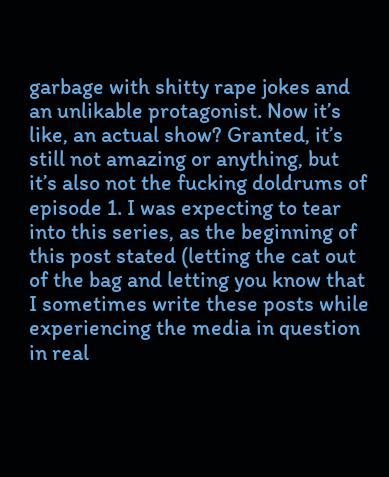garbage with shitty rape jokes and an unlikable protagonist. Now it’s like, an actual show? Granted, it’s still not amazing or anything, but it’s also not the fucking doldrums of episode 1. I was expecting to tear into this series, as the beginning of this post stated (letting the cat out of the bag and letting you know that I sometimes write these posts while experiencing the media in question in real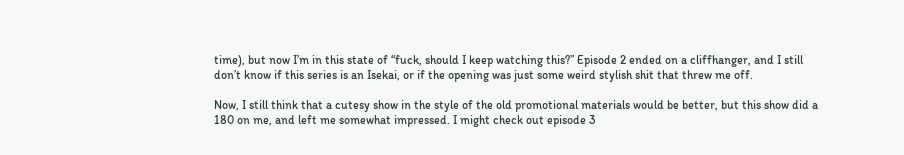time), but now I’m in this state of “fuck, should I keep watching this?” Episode 2 ended on a cliffhanger, and I still don’t know if this series is an Isekai, or if the opening was just some weird stylish shit that threw me off.

Now, I still think that a cutesy show in the style of the old promotional materials would be better, but this show did a 180 on me, and left me somewhat impressed. I might check out episode 3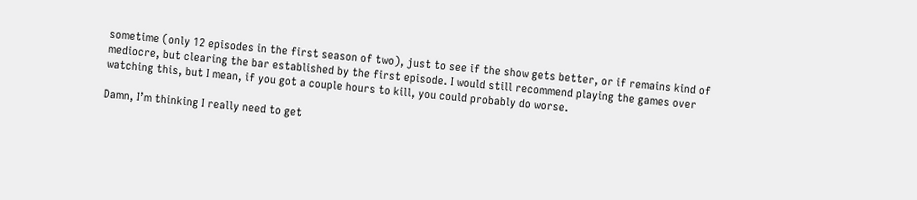sometime (only 12 episodes in the first season of two), just to see if the show gets better, or if remains kind of mediocre, but clearing the bar established by the first episode. I would still recommend playing the games over watching this, but I mean, if you got a couple hours to kill, you could probably do worse.

Damn, I’m thinking I really need to get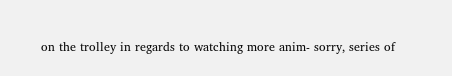on the trolley in regards to watching more anim- sorry, series of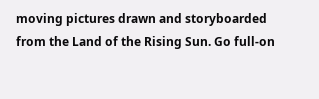moving pictures drawn and storyboarded from the Land of the Rising Sun. Go full-on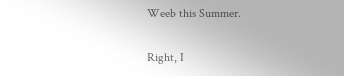Weeb this Summer.

Right, I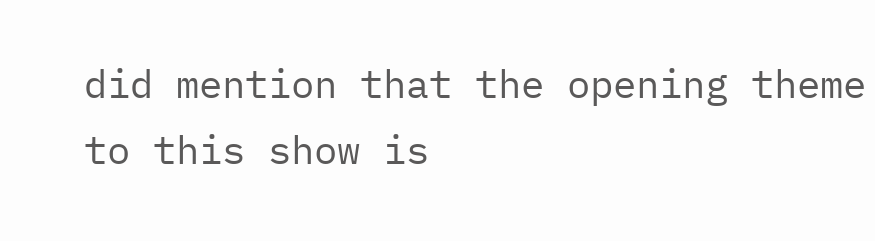did mention that the opening theme to this show is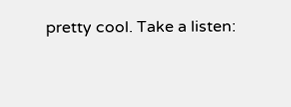pretty cool. Take a listen: